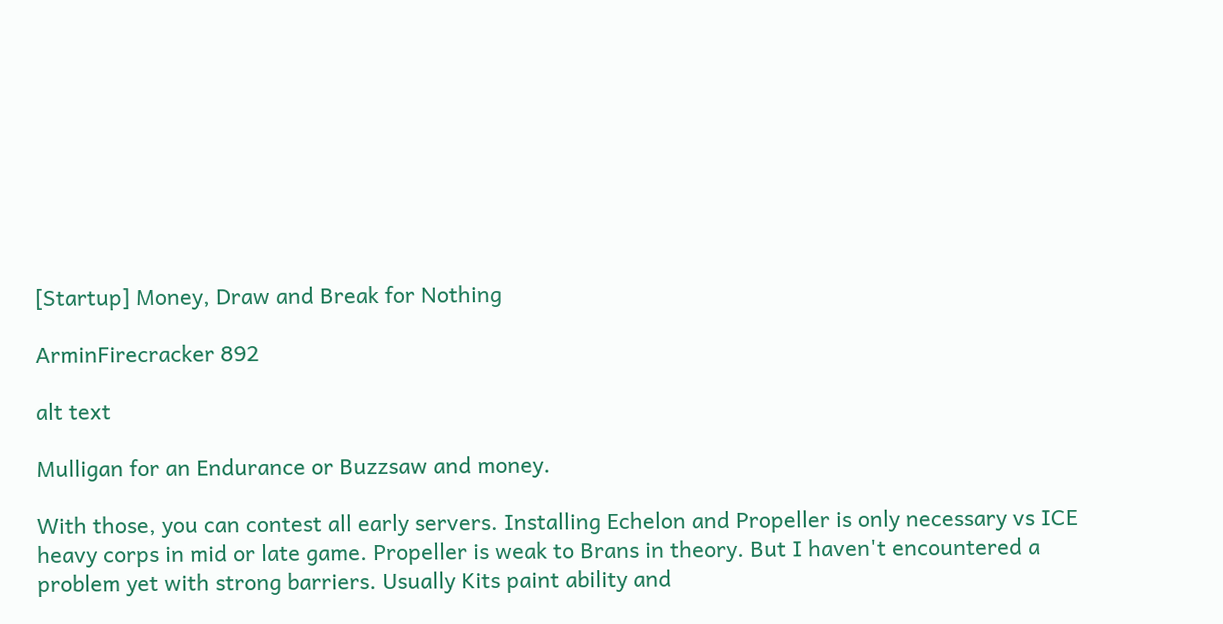[Startup] Money, Draw and Break for Nothing

ArminFirecracker 892

alt text

Mulligan for an Endurance or Buzzsaw and money.

With those, you can contest all early servers. Installing Echelon and Propeller is only necessary vs ICE heavy corps in mid or late game. Propeller is weak to Brans in theory. But I haven't encountered a problem yet with strong barriers. Usually Kits paint ability and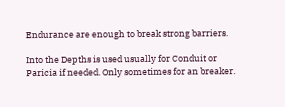Endurance are enough to break strong barriers.

Into the Depths is used usually for Conduit or Paricia if needed. Only sometimes for an breaker.